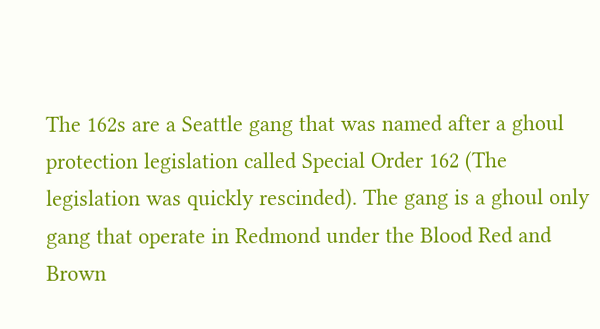The 162s are a Seattle gang that was named after a ghoul protection legislation called Special Order 162 (The legislation was quickly rescinded). The gang is a ghoul only gang that operate in Redmond under the Blood Red and Brown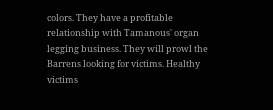colors. They have a profitable relationship with Tamanous' organ legging business. They will prowl the Barrens looking for victims. Healthy victims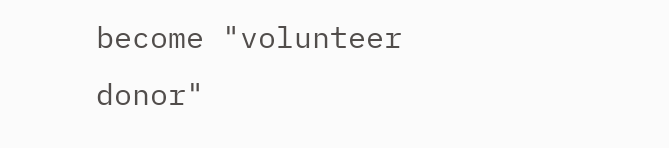become "volunteer donor"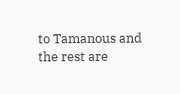to Tamanous and the rest are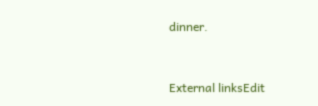dinner.


External linksEdit